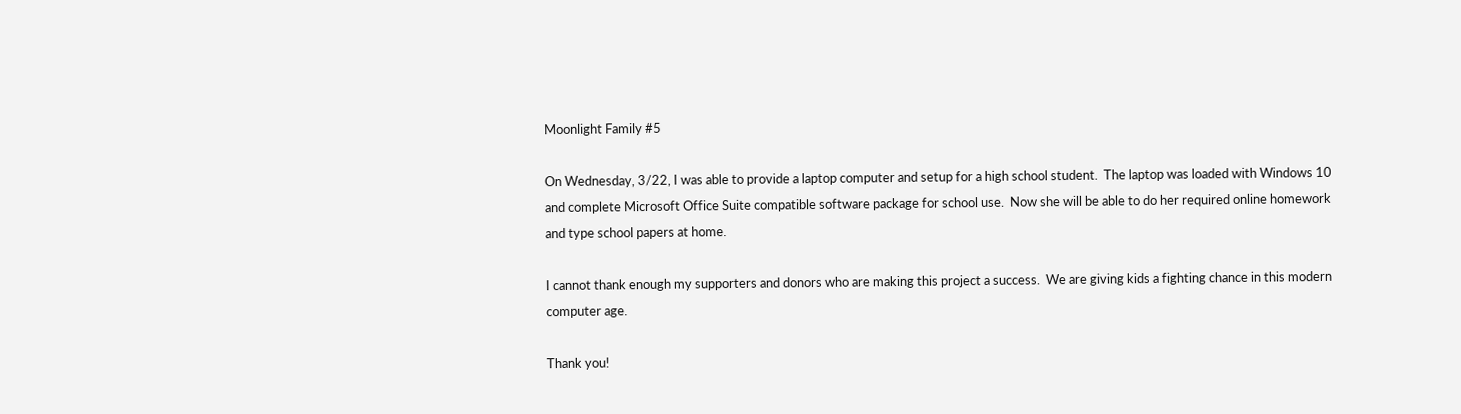Moonlight Family #5

On Wednesday, 3/22, I was able to provide a laptop computer and setup for a high school student.  The laptop was loaded with Windows 10 and complete Microsoft Office Suite compatible software package for school use.  Now she will be able to do her required online homework and type school papers at home.

I cannot thank enough my supporters and donors who are making this project a success.  We are giving kids a fighting chance in this modern computer age.

Thank you!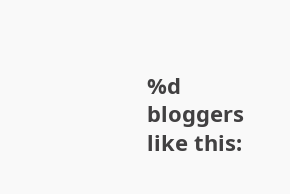%d bloggers like this: